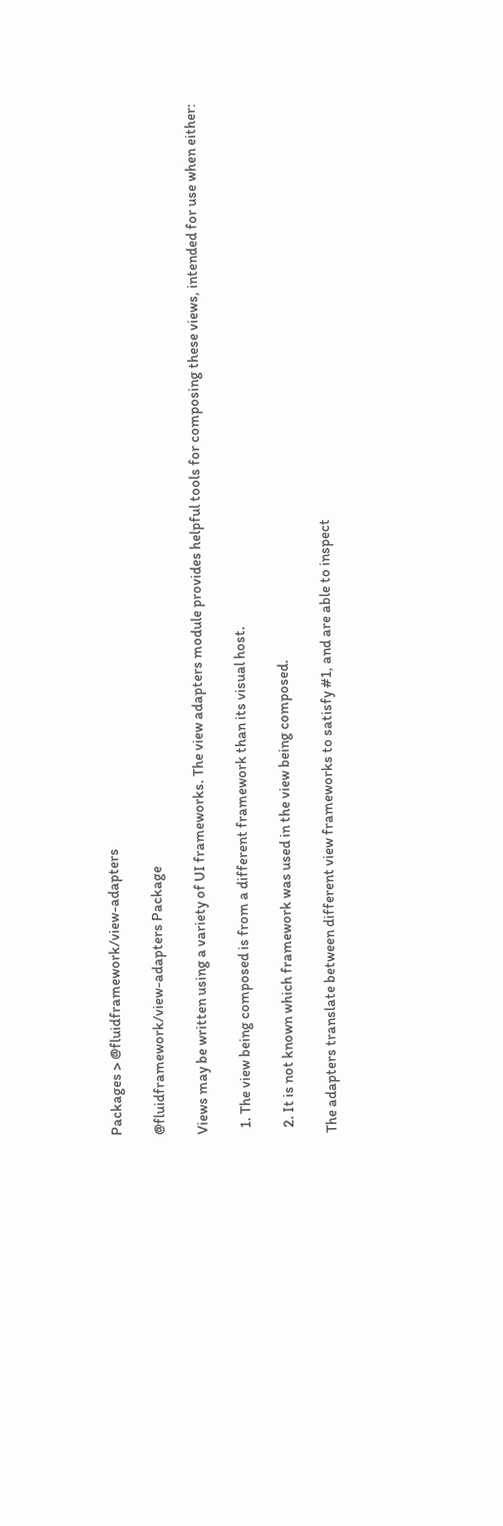Packages > @fluidframework/view-adapters

@fluidframework/view-adapters Package

Views may be written using a variety of UI frameworks. The view adapters module provides helpful tools for composing these views, intended for use when either:

  1. The view being composed is from a different framework than its visual host.

  2. It is not known which framework was used in the view being composed.

The adapters translate between different view frameworks to satisfy #1, and are able to inspect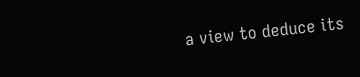a view to deduce its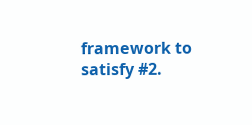framework to satisfy #2.